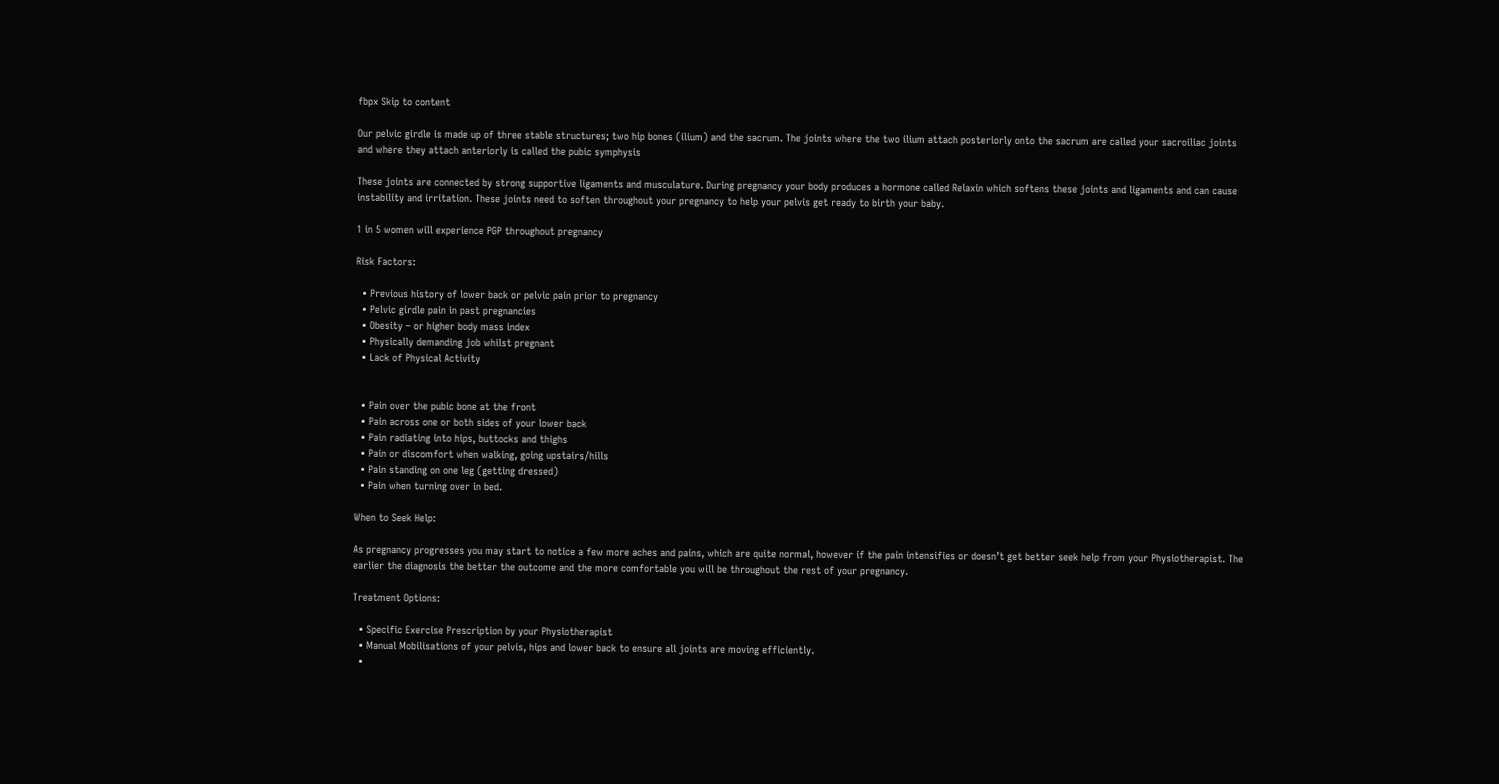fbpx Skip to content

Our pelvic girdle is made up of three stable structures; two hip bones (ilium) and the sacrum. The joints where the two ilium attach posteriorly onto the sacrum are called your sacroiliac joints and where they attach anteriorly is called the pubic symphysis

These joints are connected by strong supportive ligaments and musculature. During pregnancy your body produces a hormone called Relaxin which softens these joints and ligaments and can cause instability and irritation. These joints need to soften throughout your pregnancy to help your pelvis get ready to birth your baby.

1 in 5 women will experience PGP throughout pregnancy

Risk Factors:

  • Previous history of lower back or pelvic pain prior to pregnancy
  • Pelvic girdle pain in past pregnancies
  • Obesity – or higher body mass index
  • Physically demanding job whilst pregnant
  • Lack of Physical Activity


  • Pain over the pubic bone at the front
  • Pain across one or both sides of your lower back
  • Pain radiating into hips, buttocks and thighs
  • Pain or discomfort when walking, going upstairs/hills
  • Pain standing on one leg (getting dressed)
  • Pain when turning over in bed.

When to Seek Help:

As pregnancy progresses you may start to notice a few more aches and pains, which are quite normal, however if the pain intensifies or doesn’t get better seek help from your Physiotherapist. The earlier the diagnosis the better the outcome and the more comfortable you will be throughout the rest of your pregnancy.

Treatment Options:

  • Specific Exercise Prescription by your Physiotherapist
  • Manual Mobilisations of your pelvis, hips and lower back to ensure all joints are moving efficiently.
  •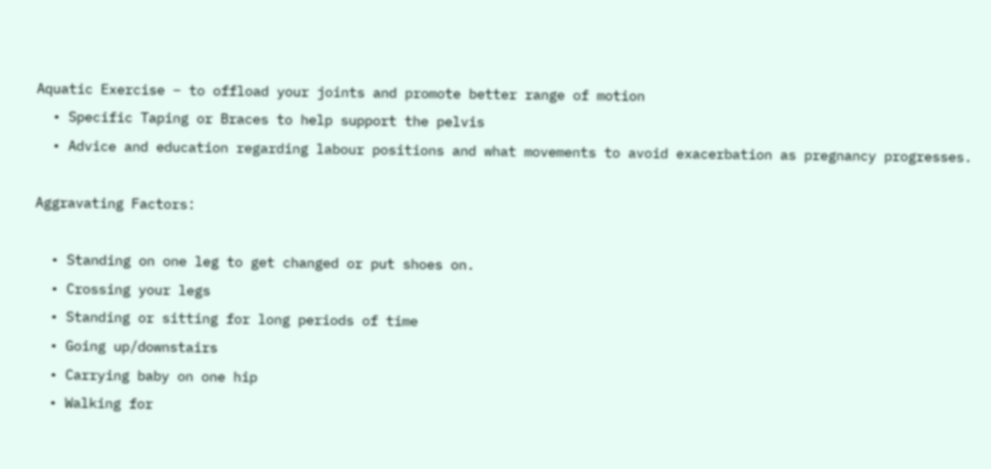Aquatic Exercise – to offload your joints and promote better range of motion
  • Specific Taping or Braces to help support the pelvis
  • Advice and education regarding labour positions and what movements to avoid exacerbation as pregnancy progresses.

Aggravating Factors:

  • Standing on one leg to get changed or put shoes on.
  • Crossing your legs
  • Standing or sitting for long periods of time
  • Going up/downstairs
  • Carrying baby on one hip
  • Walking for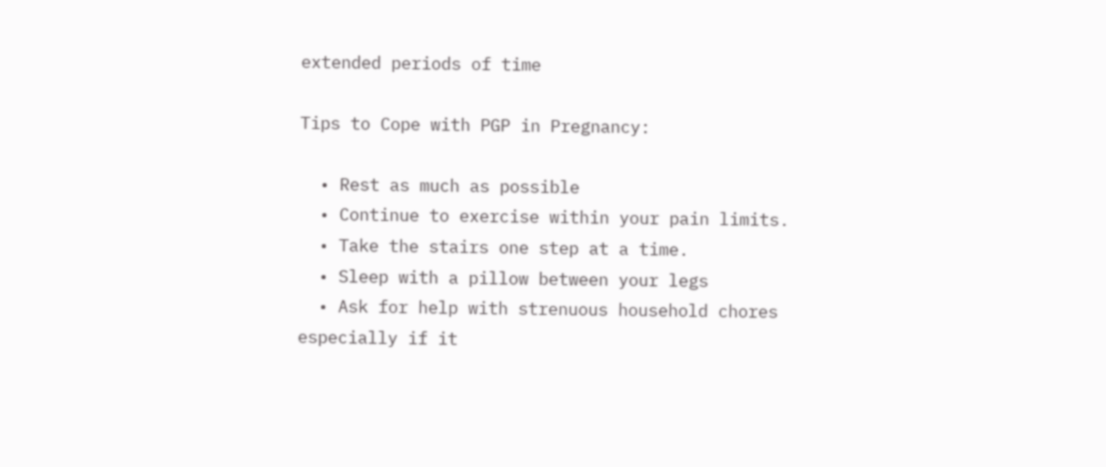extended periods of time

Tips to Cope with PGP in Pregnancy:

  • Rest as much as possible
  • Continue to exercise within your pain limits.
  • Take the stairs one step at a time.
  • Sleep with a pillow between your legs
  • Ask for help with strenuous household chores especially if it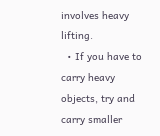involves heavy lifting.
  • If you have to carry heavy objects, try and carry smaller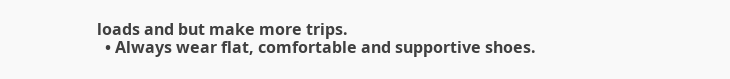loads and but make more trips.
  • Always wear flat, comfortable and supportive shoes.